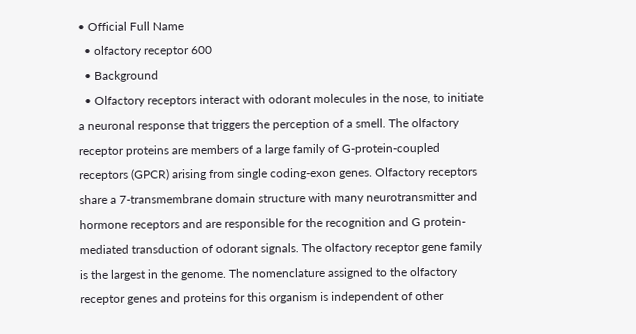• Official Full Name
  • olfactory receptor 600
  • Background
  • Olfactory receptors interact with odorant molecules in the nose, to initiate a neuronal response that triggers the perception of a smell. The olfactory receptor proteins are members of a large family of G-protein-coupled receptors (GPCR) arising from single coding-exon genes. Olfactory receptors share a 7-transmembrane domain structure with many neurotransmitter and hormone receptors and are responsible for the recognition and G protein-mediated transduction of odorant signals. The olfactory receptor gene family is the largest in the genome. The nomenclature assigned to the olfactory receptor genes and proteins for this organism is independent of other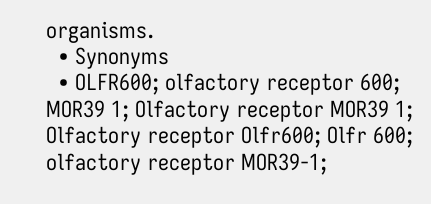organisms.
  • Synonyms
  • OLFR600; olfactory receptor 600; MOR39 1; Olfactory receptor MOR39 1; Olfactory receptor Olfr600; Olfr 600; olfactory receptor MOR39-1;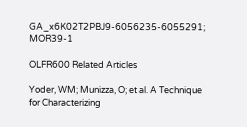GA_x6K02T2PBJ9-6056235-6055291; MOR39-1

OLFR600 Related Articles

Yoder, WM; Munizza, O; et al. A Technique for Characterizing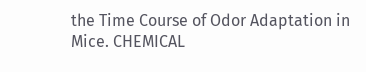the Time Course of Odor Adaptation in Mice. CHEMICAL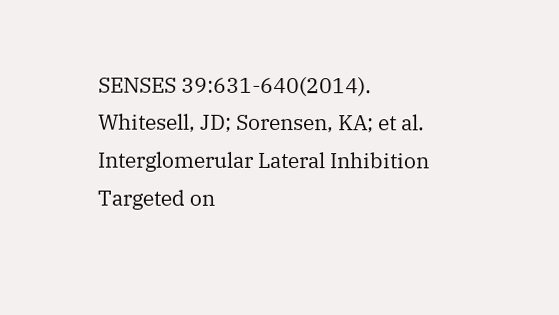SENSES 39:631-640(2014).
Whitesell, JD; Sorensen, KA; et al. Interglomerular Lateral Inhibition Targeted on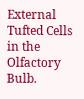External Tufted Cells in the Olfactory Bulb.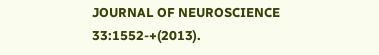JOURNAL OF NEUROSCIENCE 33:1552-+(2013).